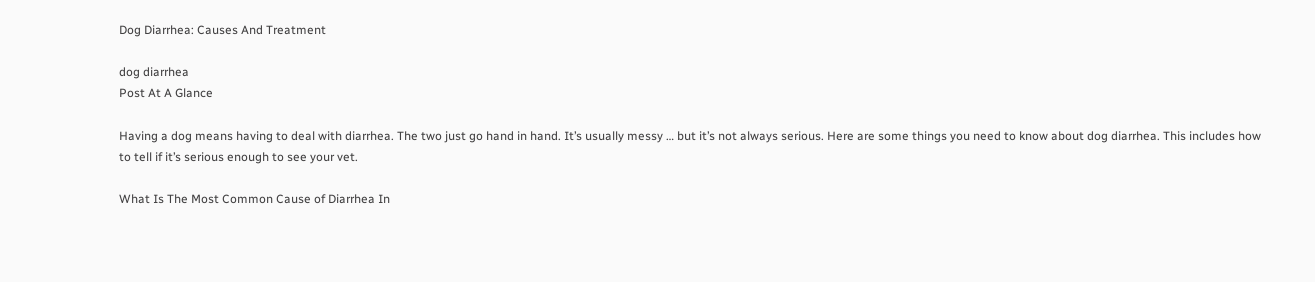Dog Diarrhea: Causes And Treatment

dog diarrhea
Post At A Glance

Having a dog means having to deal with diarrhea. The two just go hand in hand. It’s usually messy … but it’s not always serious. Here are some things you need to know about dog diarrhea. This includes how to tell if it’s serious enough to see your vet.

What Is The Most Common Cause of Diarrhea In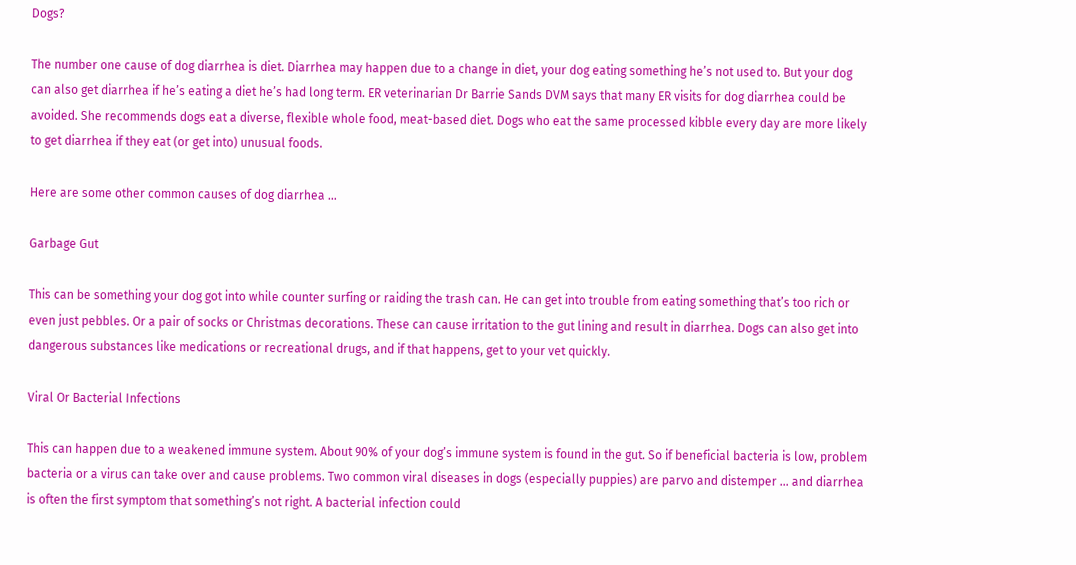Dogs?

The number one cause of dog diarrhea is diet. Diarrhea may happen due to a change in diet, your dog eating something he’s not used to. But your dog can also get diarrhea if he’s eating a diet he’s had long term. ER veterinarian Dr Barrie Sands DVM says that many ER visits for dog diarrhea could be avoided. She recommends dogs eat a diverse, flexible whole food, meat-based diet. Dogs who eat the same processed kibble every day are more likely to get diarrhea if they eat (or get into) unusual foods.

Here are some other common causes of dog diarrhea …

Garbage Gut

This can be something your dog got into while counter surfing or raiding the trash can. He can get into trouble from eating something that’s too rich or even just pebbles. Or a pair of socks or Christmas decorations. These can cause irritation to the gut lining and result in diarrhea. Dogs can also get into dangerous substances like medications or recreational drugs, and if that happens, get to your vet quickly.

Viral Or Bacterial Infections

This can happen due to a weakened immune system. About 90% of your dog’s immune system is found in the gut. So if beneficial bacteria is low, problem bacteria or a virus can take over and cause problems. Two common viral diseases in dogs (especially puppies) are parvo and distemper … and diarrhea is often the first symptom that something’s not right. A bacterial infection could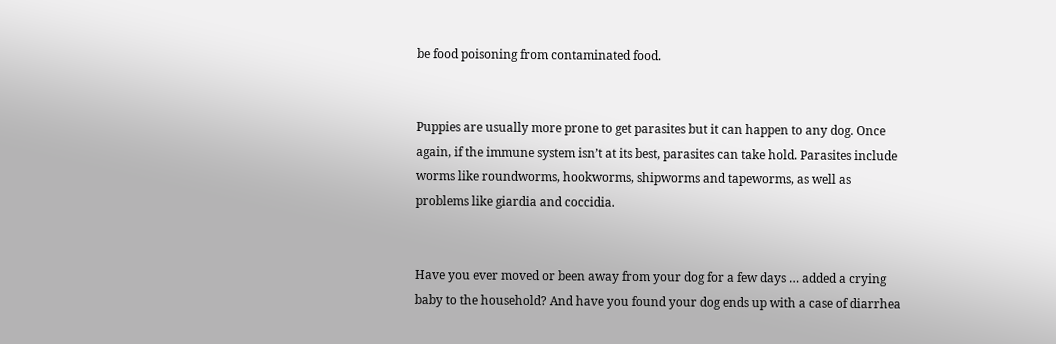be food poisoning from contaminated food.


Puppies are usually more prone to get parasites but it can happen to any dog. Once again, if the immune system isn’t at its best, parasites can take hold. Parasites include worms like roundworms, hookworms, shipworms and tapeworms, as well as problems like giardia and coccidia.


Have you ever moved or been away from your dog for a few days … added a crying baby to the household? And have you found your dog ends up with a case of diarrhea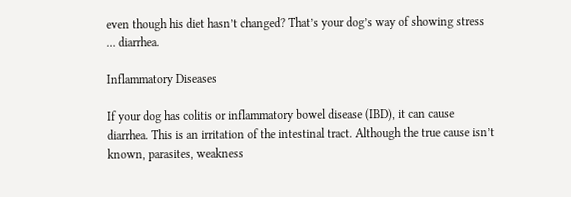even though his diet hasn’t changed? That’s your dog’s way of showing stress … diarrhea.

Inflammatory Diseases

If your dog has colitis or inflammatory bowel disease (IBD), it can cause diarrhea. This is an irritation of the intestinal tract. Although the true cause isn’t known, parasites, weakness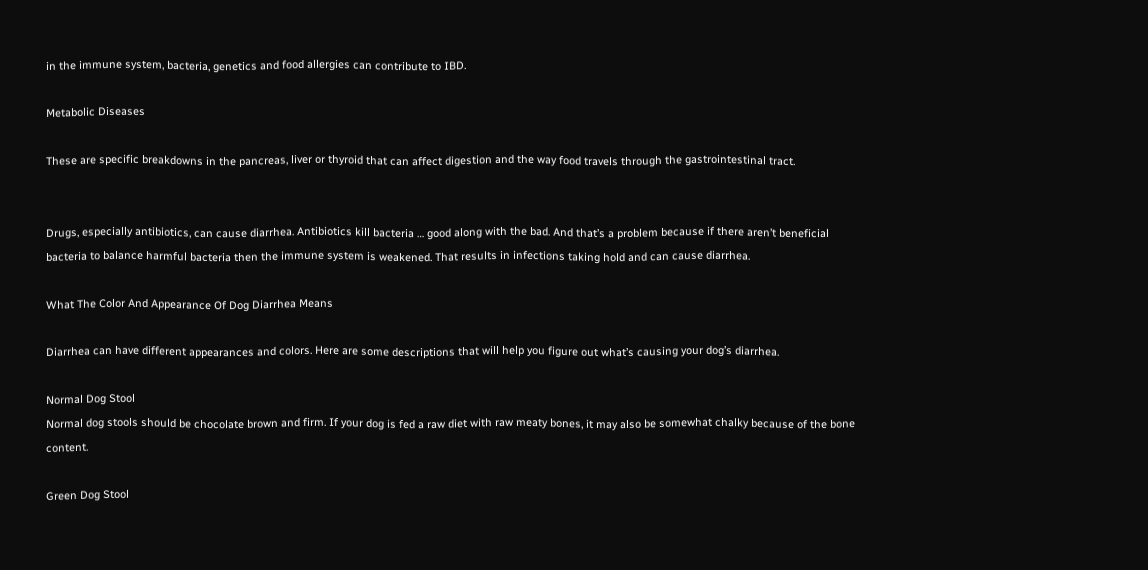in the immune system, bacteria, genetics and food allergies can contribute to IBD.

Metabolic Diseases

These are specific breakdowns in the pancreas, liver or thyroid that can affect digestion and the way food travels through the gastrointestinal tract.


Drugs, especially antibiotics, can cause diarrhea. Antibiotics kill bacteria … good along with the bad. And that’s a problem because if there aren’t beneficial bacteria to balance harmful bacteria then the immune system is weakened. That results in infections taking hold and can cause diarrhea.

What The Color And Appearance Of Dog Diarrhea Means

Diarrhea can have different appearances and colors. Here are some descriptions that will help you figure out what’s causing your dog’s diarrhea.

Normal Dog Stool
Normal dog stools should be chocolate brown and firm. If your dog is fed a raw diet with raw meaty bones, it may also be somewhat chalky because of the bone content.

Green Dog Stool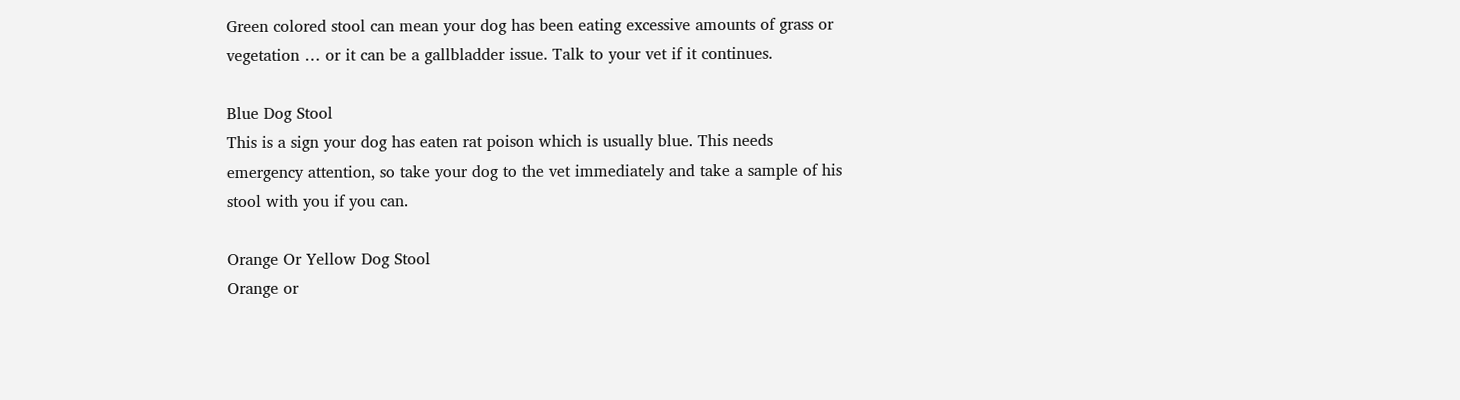Green colored stool can mean your dog has been eating excessive amounts of grass or vegetation … or it can be a gallbladder issue. Talk to your vet if it continues.

Blue Dog Stool
This is a sign your dog has eaten rat poison which is usually blue. This needs emergency attention, so take your dog to the vet immediately and take a sample of his stool with you if you can.

Orange Or Yellow Dog Stool
Orange or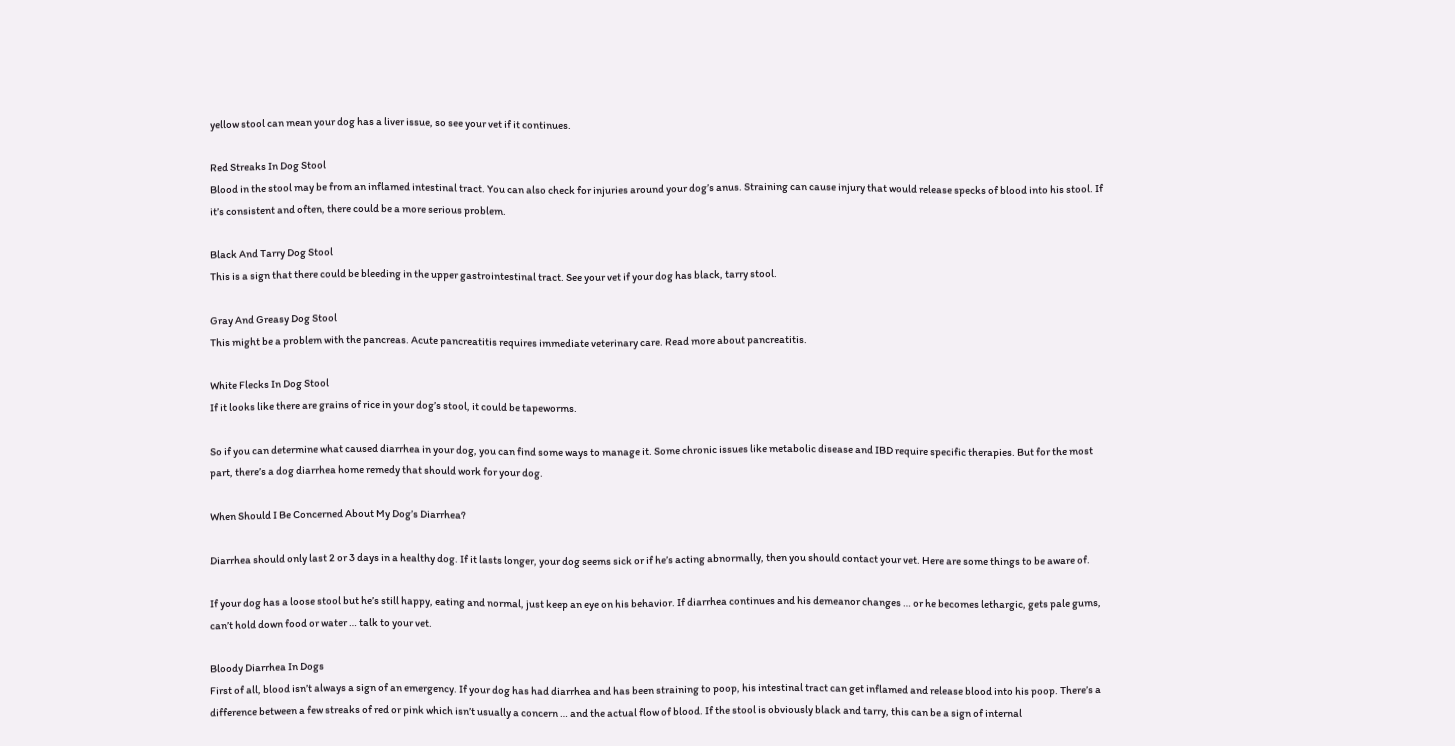yellow stool can mean your dog has a liver issue, so see your vet if it continues.

Red Streaks In Dog Stool
Blood in the stool may be from an inflamed intestinal tract. You can also check for injuries around your dog’s anus. Straining can cause injury that would release specks of blood into his stool. If it’s consistent and often, there could be a more serious problem.

Black And Tarry Dog Stool
This is a sign that there could be bleeding in the upper gastrointestinal tract. See your vet if your dog has black, tarry stool.

Gray And Greasy Dog Stool
This might be a problem with the pancreas. Acute pancreatitis requires immediate veterinary care. Read more about pancreatitis.

White Flecks In Dog Stool
If it looks like there are grains of rice in your dog’s stool, it could be tapeworms.

So if you can determine what caused diarrhea in your dog, you can find some ways to manage it. Some chronic issues like metabolic disease and IBD require specific therapies. But for the most part, there’s a dog diarrhea home remedy that should work for your dog.

When Should I Be Concerned About My Dog’s Diarrhea?

Diarrhea should only last 2 or 3 days in a healthy dog. If it lasts longer, your dog seems sick or if he’s acting abnormally, then you should contact your vet. Here are some things to be aware of.

If your dog has a loose stool but he’s still happy, eating and normal, just keep an eye on his behavior. If diarrhea continues and his demeanor changes … or he becomes lethargic, gets pale gums, can’t hold down food or water … talk to your vet.

Bloody Diarrhea In Dogs
First of all, blood isn’t always a sign of an emergency. If your dog has had diarrhea and has been straining to poop, his intestinal tract can get inflamed and release blood into his poop. There’s a difference between a few streaks of red or pink which isn’t usually a concern … and the actual flow of blood. If the stool is obviously black and tarry, this can be a sign of internal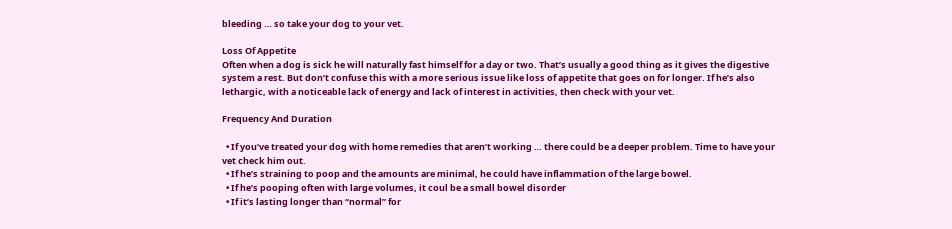bleeding … so take your dog to your vet.

Loss Of Appetite
Often when a dog is sick he will naturally fast himself for a day or two. That’s usually a good thing as it gives the digestive system a rest. But don’t confuse this with a more serious issue like loss of appetite that goes on for longer. If he’s also lethargic, with a noticeable lack of energy and lack of interest in activities, then check with your vet.

Frequency And Duration

  • If you’ve treated your dog with home remedies that aren’t working … there could be a deeper problem. Time to have your vet check him out.
  • If he’s straining to poop and the amounts are minimal, he could have inflammation of the large bowel.
  • If he’s pooping often with large volumes, it coul be a small bowel disorder
  • If it’s lasting longer than “normal” for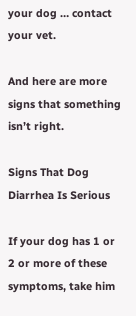your dog … contact your vet.

And here are more signs that something isn’t right.

Signs That Dog Diarrhea Is Serious

If your dog has 1 or 2 or more of these symptoms, take him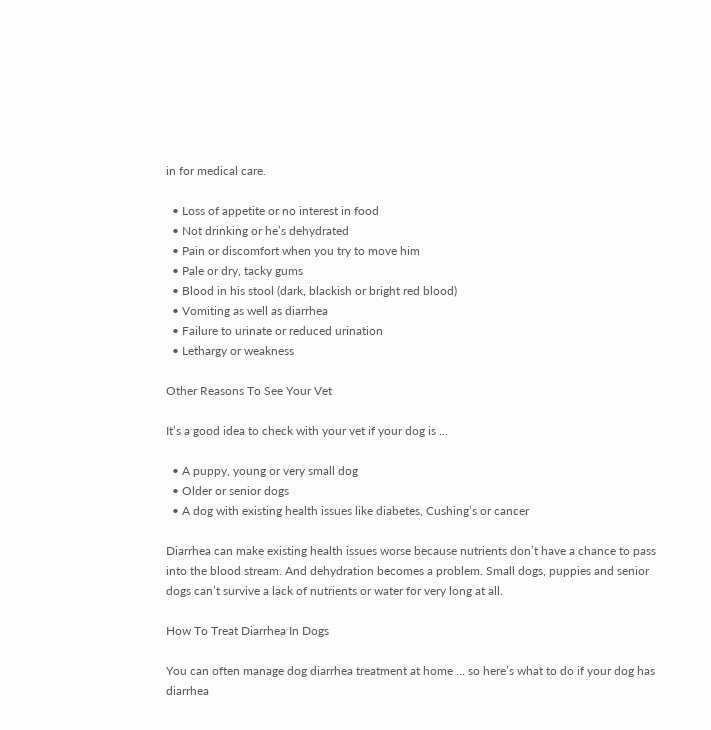in for medical care.

  • Loss of appetite or no interest in food
  • Not drinking or he’s dehydrated
  • Pain or discomfort when you try to move him
  • Pale or dry, tacky gums
  • Blood in his stool (dark, blackish or bright red blood)
  • Vomiting as well as diarrhea
  • Failure to urinate or reduced urination
  • Lethargy or weakness

Other Reasons To See Your Vet

It’s a good idea to check with your vet if your dog is …

  • A puppy, young or very small dog
  • Older or senior dogs
  • A dog with existing health issues like diabetes, Cushing’s or cancer

Diarrhea can make existing health issues worse because nutrients don’t have a chance to pass into the blood stream. And dehydration becomes a problem. Small dogs, puppies and senior dogs can’t survive a lack of nutrients or water for very long at all.

How To Treat Diarrhea In Dogs

You can often manage dog diarrhea treatment at home … so here’s what to do if your dog has diarrhea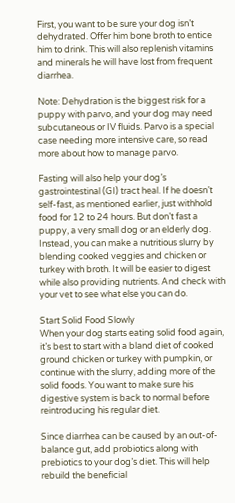First, you want to be sure your dog isn’t dehydrated. Offer him bone broth to entice him to drink. This will also replenish vitamins and minerals he will have lost from frequent diarrhea.

Note: Dehydration is the biggest risk for a puppy with parvo, and your dog may need subcutaneous or IV fluids. Parvo is a special case needing more intensive care, so read more about how to manage parvo.

Fasting will also help your dog’s gastrointestinal (GI) tract heal. If he doesn’t self-fast, as mentioned earlier, just withhold food for 12 to 24 hours. But don’t fast a puppy, a very small dog or an elderly dog. Instead, you can make a nutritious slurry by blending cooked veggies and chicken or turkey with broth. It will be easier to digest while also providing nutrients. And check with your vet to see what else you can do.

Start Solid Food Slowly
When your dog starts eating solid food again, it’s best to start with a bland diet of cooked ground chicken or turkey with pumpkin, or continue with the slurry, adding more of the solid foods. You want to make sure his digestive system is back to normal before reintroducing his regular diet.

Since diarrhea can be caused by an out-of-balance gut, add probiotics along with prebiotics to your dog’s diet. This will help rebuild the beneficial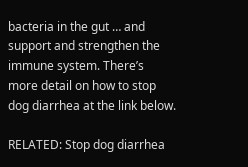bacteria in the gut … and support and strengthen the immune system. There’s more detail on how to stop dog diarrhea at the link below.

RELATED: Stop dog diarrhea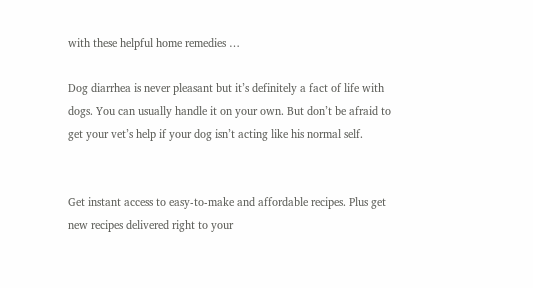with these helpful home remedies …

Dog diarrhea is never pleasant but it’s definitely a fact of life with dogs. You can usually handle it on your own. But don’t be afraid to get your vet’s help if your dog isn’t acting like his normal self.


Get instant access to easy-to-make and affordable recipes. Plus get new recipes delivered right to your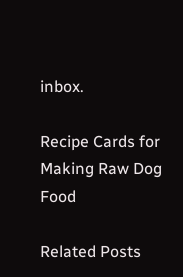inbox.

Recipe Cards for Making Raw Dog Food

Related Posts